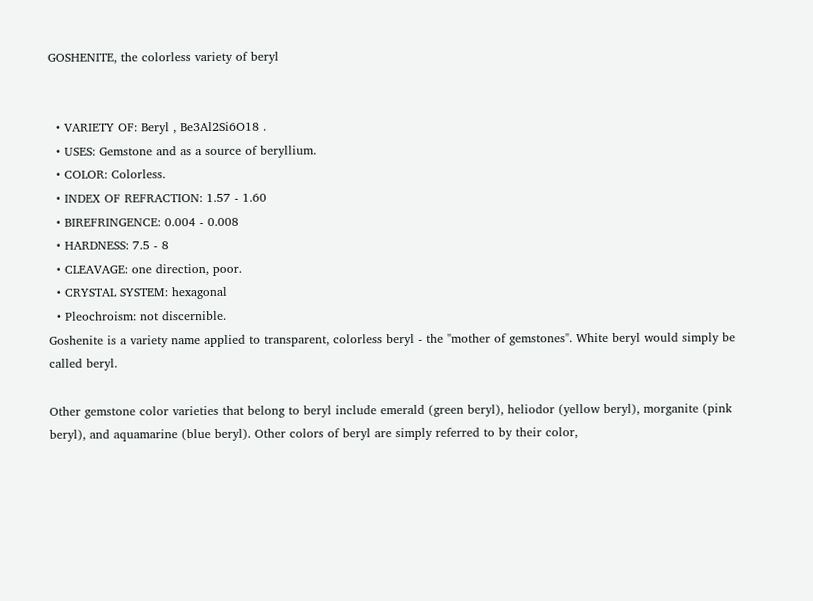GOSHENITE, the colorless variety of beryl


  • VARIETY OF: Beryl , Be3Al2Si6O18 .
  • USES: Gemstone and as a source of beryllium.
  • COLOR: Colorless.
  • INDEX OF REFRACTION: 1.57 - 1.60
  • BIREFRINGENCE: 0.004 - 0.008
  • HARDNESS: 7.5 - 8
  • CLEAVAGE: one direction, poor.
  • CRYSTAL SYSTEM: hexagonal
  • Pleochroism: not discernible.
Goshenite is a variety name applied to transparent, colorless beryl - the "mother of gemstones". White beryl would simply be called beryl.

Other gemstone color varieties that belong to beryl include emerald (green beryl), heliodor (yellow beryl), morganite (pink beryl), and aquamarine (blue beryl). Other colors of beryl are simply referred to by their color,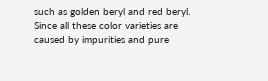such as golden beryl and red beryl. Since all these color varieties are caused by impurities and pure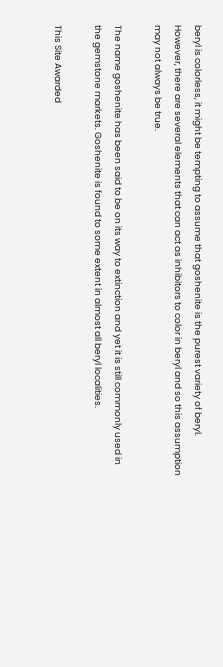beryl is colorless, it might be tempting to assume that goshenite is the purest variety of beryl. However, there are several elements that can act as inhibitors to color in beryl and so this assumption may not always be true.

The name goshenite has been said to be on its way to extinction and yet it is still commonly used in the gemstone markets. Goshenite is found to some extent in almost all beryl localities.

This Site Awarded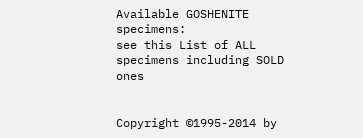Available GOSHENITE specimens:
see this List of ALL specimens including SOLD ones


Copyright ©1995-2014 by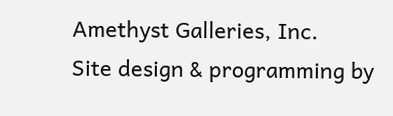Amethyst Galleries, Inc.
Site design & programming by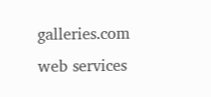galleries.com web services